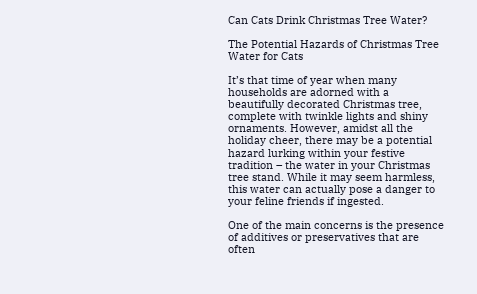Can Cats Drink Christmas Tree Water?

The Potential Hazards of Christmas Tree Water for Cats

It’s that time of year when many households are adorned with a beautifully decorated Christmas tree, complete with twinkle lights and shiny ornaments. However, amidst all the holiday cheer, there may be a potential hazard lurking within your festive tradition – the water in your Christmas tree stand. While it may seem harmless, this water can actually pose a danger to your feline friends if ingested.

One of the main concerns is the presence of additives or preservatives that are often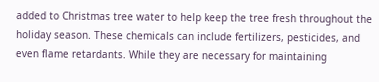added to Christmas tree water to help keep the tree fresh throughout the holiday season. These chemicals can include fertilizers, pesticides, and even flame retardants. While they are necessary for maintaining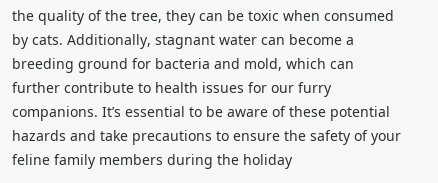the quality of the tree, they can be toxic when consumed by cats. Additionally, stagnant water can become a breeding ground for bacteria and mold, which can further contribute to health issues for our furry companions. It’s essential to be aware of these potential hazards and take precautions to ensure the safety of your feline family members during the holiday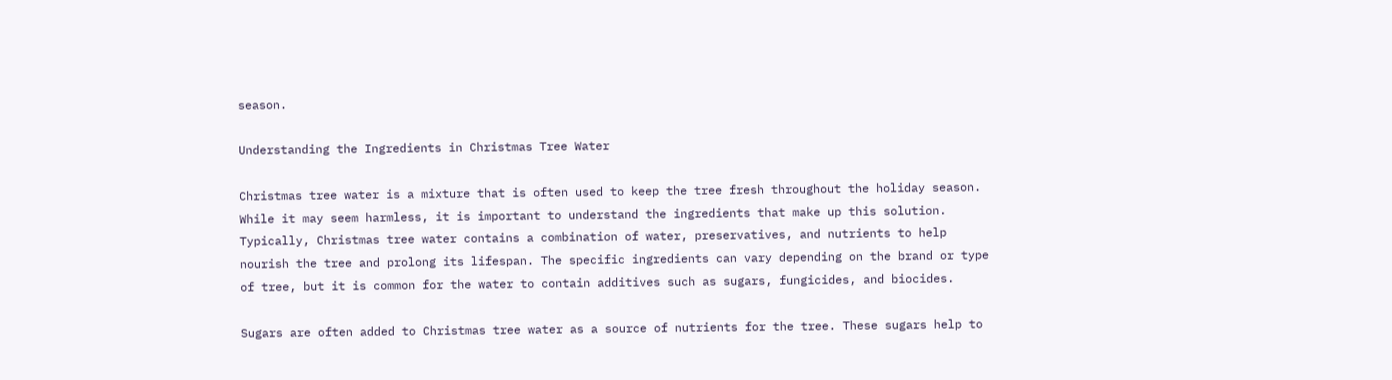season.

Understanding the Ingredients in Christmas Tree Water

Christmas tree water is a mixture that is often used to keep the tree fresh throughout the holiday season. While it may seem harmless, it is important to understand the ingredients that make up this solution. Typically, Christmas tree water contains a combination of water, preservatives, and nutrients to help nourish the tree and prolong its lifespan. The specific ingredients can vary depending on the brand or type of tree, but it is common for the water to contain additives such as sugars, fungicides, and biocides.

Sugars are often added to Christmas tree water as a source of nutrients for the tree. These sugars help to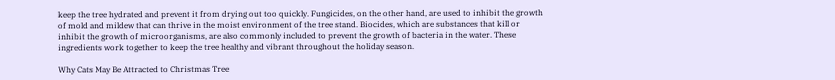keep the tree hydrated and prevent it from drying out too quickly. Fungicides, on the other hand, are used to inhibit the growth of mold and mildew that can thrive in the moist environment of the tree stand. Biocides, which are substances that kill or inhibit the growth of microorganisms, are also commonly included to prevent the growth of bacteria in the water. These ingredients work together to keep the tree healthy and vibrant throughout the holiday season.

Why Cats May Be Attracted to Christmas Tree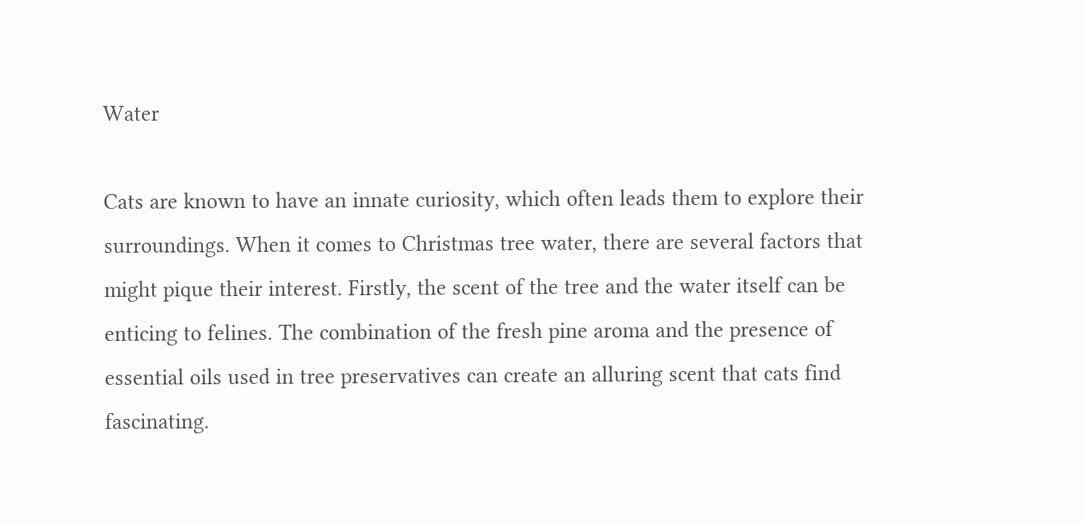Water

Cats are known to have an innate curiosity, which often leads them to explore their surroundings. When it comes to Christmas tree water, there are several factors that might pique their interest. Firstly, the scent of the tree and the water itself can be enticing to felines. The combination of the fresh pine aroma and the presence of essential oils used in tree preservatives can create an alluring scent that cats find fascinating.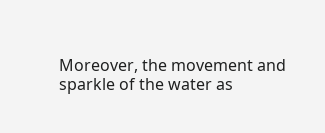Moreover, the movement and sparkle of the water as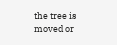the tree is moved or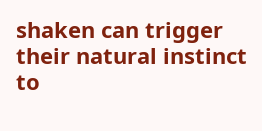shaken can trigger their natural instinct to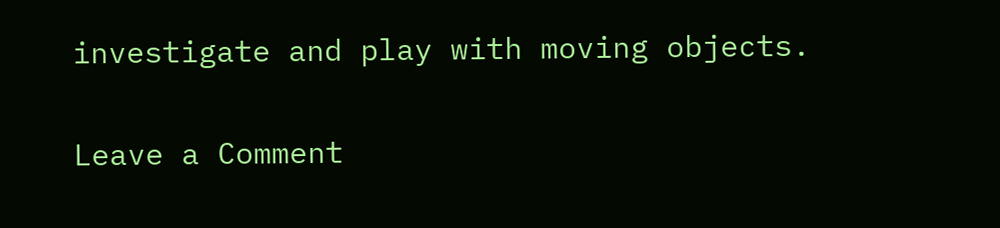investigate and play with moving objects.

Leave a Comment